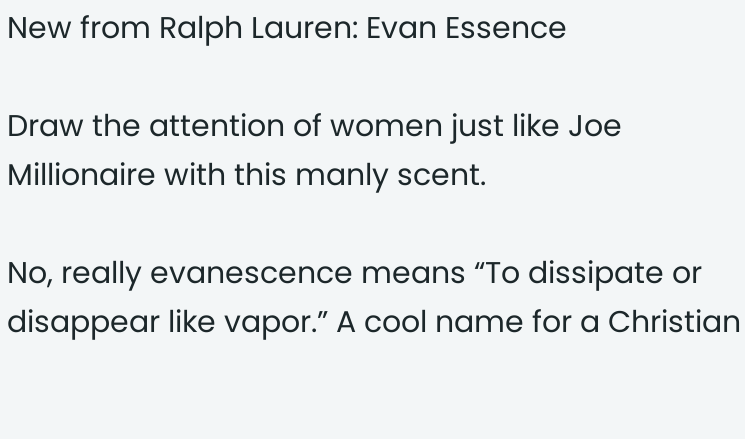New from Ralph Lauren: Evan Essence

Draw the attention of women just like Joe Millionaire with this manly scent.

No, really evanescence means “To dissipate or disappear like vapor.” A cool name for a Christian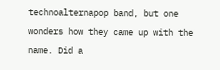technoalternapop band, but one wonders how they came up with the name. Did a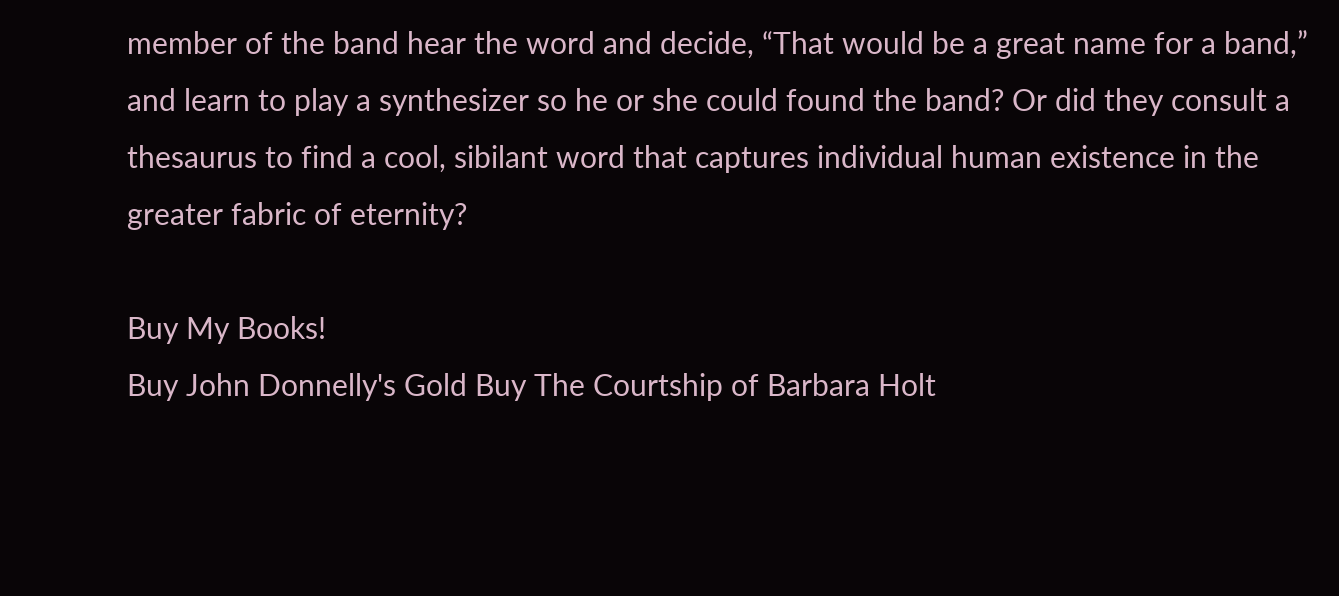member of the band hear the word and decide, “That would be a great name for a band,” and learn to play a synthesizer so he or she could found the band? Or did they consult a thesaurus to find a cool, sibilant word that captures individual human existence in the greater fabric of eternity?

Buy My Books!
Buy John Donnelly's Gold Buy The Courtship of Barbara Holt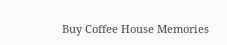Buy Coffee House Memories